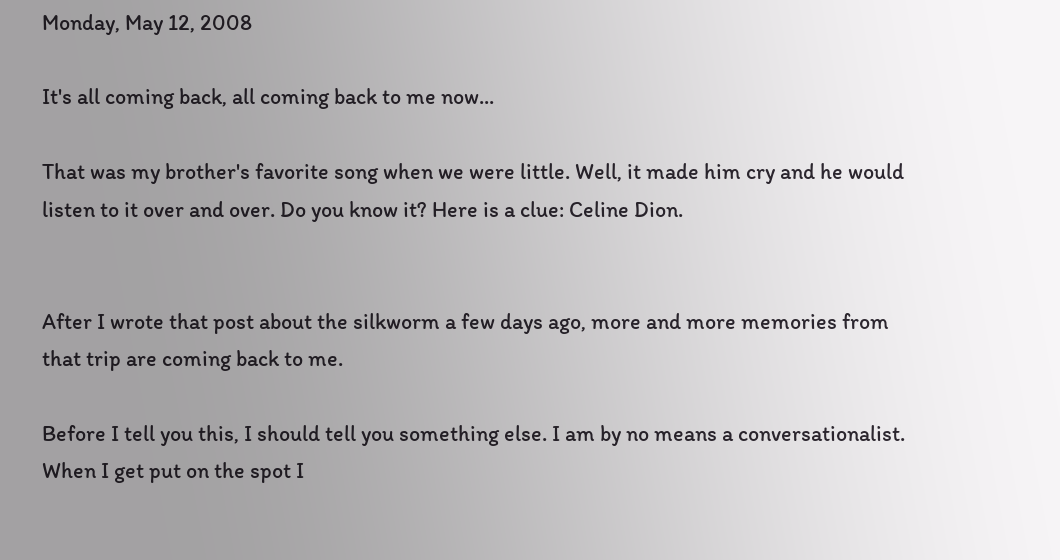Monday, May 12, 2008

It's all coming back, all coming back to me now...

That was my brother's favorite song when we were little. Well, it made him cry and he would listen to it over and over. Do you know it? Here is a clue: Celine Dion.


After I wrote that post about the silkworm a few days ago, more and more memories from that trip are coming back to me.

Before I tell you this, I should tell you something else. I am by no means a conversationalist. When I get put on the spot I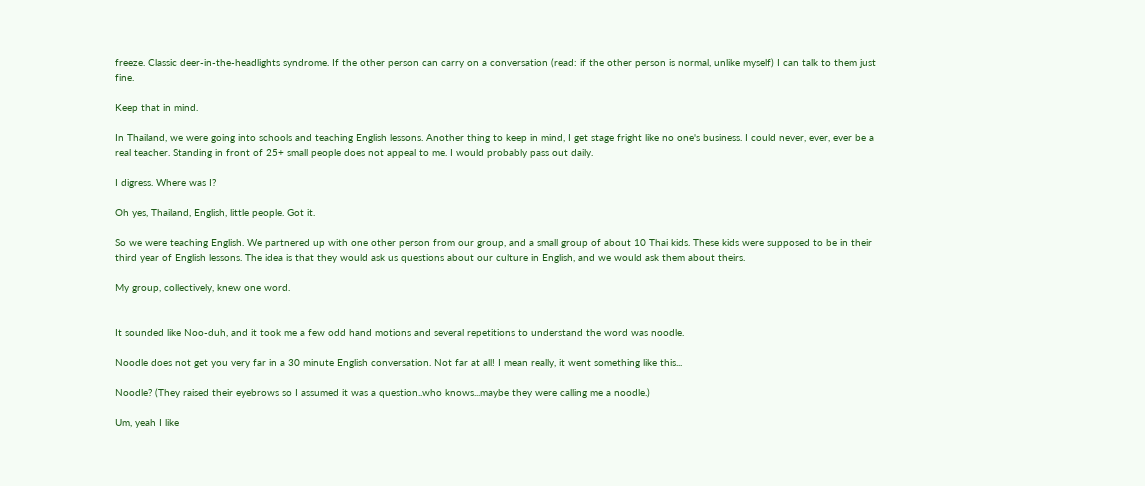freeze. Classic deer-in-the-headlights syndrome. If the other person can carry on a conversation (read: if the other person is normal, unlike myself) I can talk to them just fine.

Keep that in mind.

In Thailand, we were going into schools and teaching English lessons. Another thing to keep in mind, I get stage fright like no one's business. I could never, ever, ever be a real teacher. Standing in front of 25+ small people does not appeal to me. I would probably pass out daily.

I digress. Where was I?

Oh yes, Thailand, English, little people. Got it.

So we were teaching English. We partnered up with one other person from our group, and a small group of about 10 Thai kids. These kids were supposed to be in their third year of English lessons. The idea is that they would ask us questions about our culture in English, and we would ask them about theirs.

My group, collectively, knew one word.


It sounded like Noo-duh, and it took me a few odd hand motions and several repetitions to understand the word was noodle.

Noodle does not get you very far in a 30 minute English conversation. Not far at all! I mean really, it went something like this...

Noodle? (They raised their eyebrows so I assumed it was a question..who knows...maybe they were calling me a noodle.)

Um, yeah I like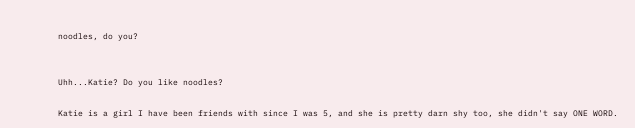noodles, do you?


Uhh...Katie? Do you like noodles?

Katie is a girl I have been friends with since I was 5, and she is pretty darn shy too, she didn't say ONE WORD.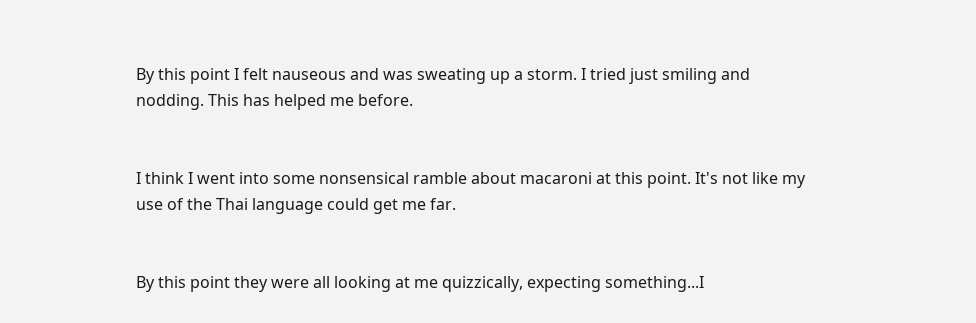By this point I felt nauseous and was sweating up a storm. I tried just smiling and nodding. This has helped me before.


I think I went into some nonsensical ramble about macaroni at this point. It's not like my use of the Thai language could get me far.


By this point they were all looking at me quizzically, expecting something...I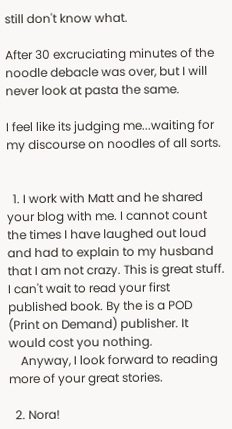still don't know what.

After 30 excruciating minutes of the noodle debacle was over, but I will never look at pasta the same.

I feel like its judging me...waiting for my discourse on noodles of all sorts.


  1. I work with Matt and he shared your blog with me. I cannot count the times I have laughed out loud and had to explain to my husband that I am not crazy. This is great stuff. I can't wait to read your first published book. By the is a POD (Print on Demand) publisher. It would cost you nothing.
    Anyway, I look forward to reading more of your great stories.

  2. Nora!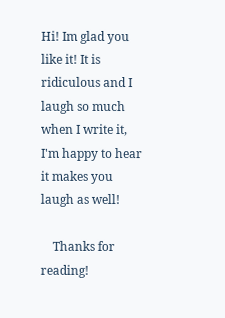Hi! Im glad you like it! It is ridiculous and I laugh so much when I write it, I'm happy to hear it makes you laugh as well!

    Thanks for reading!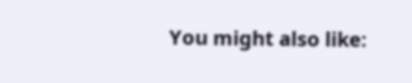You might also like: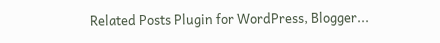Related Posts Plugin for WordPress, Blogger...